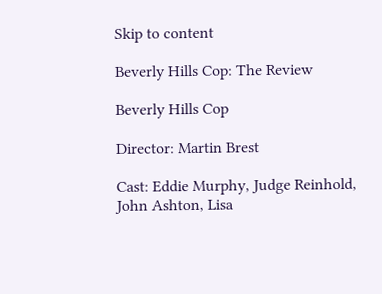Skip to content

Beverly Hills Cop: The Review

Beverly Hills Cop

Director: Martin Brest

Cast: Eddie Murphy, Judge Reinhold, John Ashton, Lisa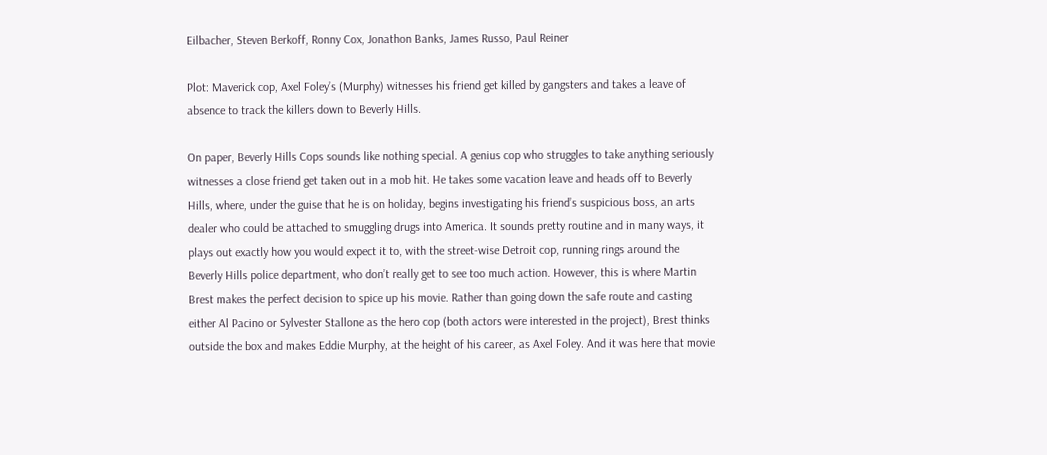Eilbacher, Steven Berkoff, Ronny Cox, Jonathon Banks, James Russo, Paul Reiner

Plot: Maverick cop, Axel Foley’s (Murphy) witnesses his friend get killed by gangsters and takes a leave of absence to track the killers down to Beverly Hills.

On paper, Beverly Hills Cops sounds like nothing special. A genius cop who struggles to take anything seriously witnesses a close friend get taken out in a mob hit. He takes some vacation leave and heads off to Beverly Hills, where, under the guise that he is on holiday, begins investigating his friend’s suspicious boss, an arts dealer who could be attached to smuggling drugs into America. It sounds pretty routine and in many ways, it plays out exactly how you would expect it to, with the street-wise Detroit cop, running rings around the Beverly Hills police department, who don’t really get to see too much action. However, this is where Martin Brest makes the perfect decision to spice up his movie. Rather than going down the safe route and casting either Al Pacino or Sylvester Stallone as the hero cop (both actors were interested in the project), Brest thinks outside the box and makes Eddie Murphy, at the height of his career, as Axel Foley. And it was here that movie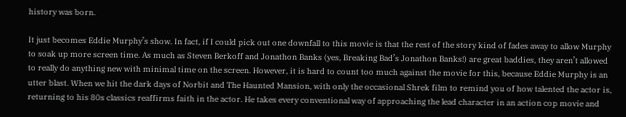history was born.

It just becomes Eddie Murphy’s show. In fact, if I could pick out one downfall to this movie is that the rest of the story kind of fades away to allow Murphy to soak up more screen time. As much as Steven Berkoff and Jonathon Banks (yes, Breaking Bad’s Jonathon Banks!) are great baddies, they aren’t allowed to really do anything new with minimal time on the screen. However, it is hard to count too much against the movie for this, because Eddie Murphy is an utter blast. When we hit the dark days of Norbit and The Haunted Mansion, with only the occasional Shrek film to remind you of how talented the actor is, returning to his 80s classics reaffirms faith in the actor. He takes every conventional way of approaching the lead character in an action cop movie and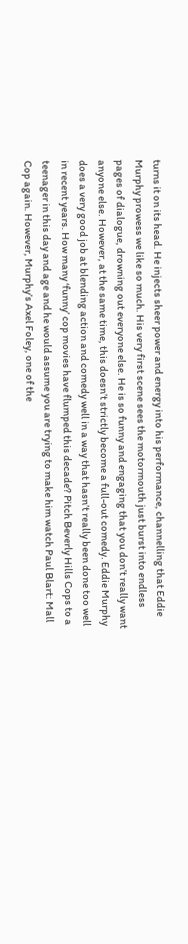turns it on its head. He injects sheer power and energy into his performance, channelling that Eddie Murphy prowess we like so much. His very first scene sees the motormouth just burst into endless pages of dialogue, drowning out everyone else. He is so funny and engaging that you don’t really want anyone else. However, at the same time, this doesn’t strictly become a full-out comedy. Eddie Murphy does a very good job at blending action and comedy well in a way that hasn’t really been done too well in recent years. How many ‘funny’ cop movies have flumped this decade? Pitch Beverly Hills Cops to a teenager in this day and age and he would assume you are trying to make him watch Paul Blart: Mall Cop again. However, Murphy’s Axel Foley, one of the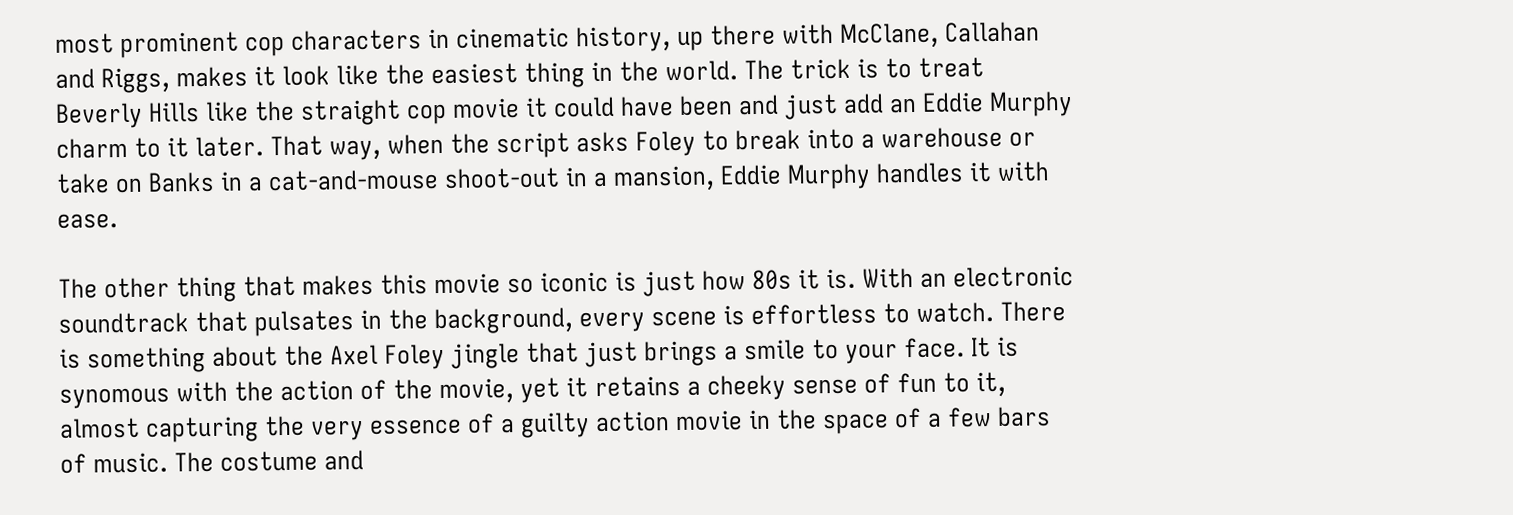most prominent cop characters in cinematic history, up there with McClane, Callahan and Riggs, makes it look like the easiest thing in the world. The trick is to treat Beverly Hills like the straight cop movie it could have been and just add an Eddie Murphy charm to it later. That way, when the script asks Foley to break into a warehouse or take on Banks in a cat-and-mouse shoot-out in a mansion, Eddie Murphy handles it with ease.

The other thing that makes this movie so iconic is just how 80s it is. With an electronic soundtrack that pulsates in the background, every scene is effortless to watch. There is something about the Axel Foley jingle that just brings a smile to your face. It is synomous with the action of the movie, yet it retains a cheeky sense of fun to it, almost capturing the very essence of a guilty action movie in the space of a few bars of music. The costume and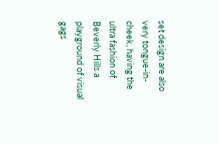set design are also very tongue-in-cheek, having the ultra fashion of Beverly Hills a playground of visual gags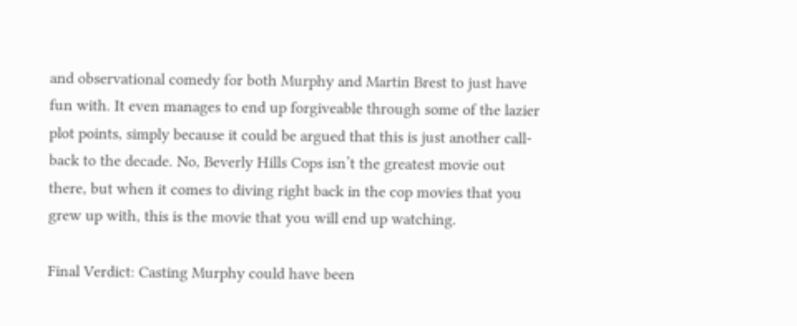and observational comedy for both Murphy and Martin Brest to just have fun with. It even manages to end up forgiveable through some of the lazier plot points, simply because it could be argued that this is just another call-back to the decade. No, Beverly Hills Cops isn’t the greatest movie out there, but when it comes to diving right back in the cop movies that you grew up with, this is the movie that you will end up watching.

Final Verdict: Casting Murphy could have been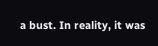a bust. In reality, it was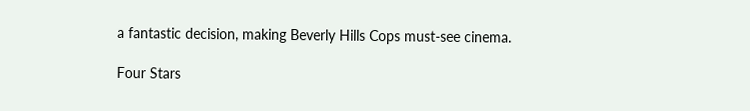a fantastic decision, making Beverly Hills Cops must-see cinema.

Four Stars